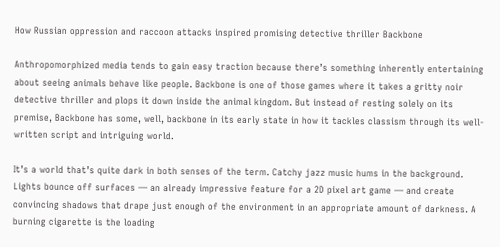How Russian oppression and raccoon attacks inspired promising detective thriller Backbone

Anthropomorphized media tends to gain easy traction because there’s something inherently entertaining about seeing animals behave like people. Backbone is one of those games where it takes a gritty noir detective thriller and plops it down inside the animal kingdom. But instead of resting solely on its premise, Backbone has some, well, backbone in its early state in how it tackles classism through its well-written script and intriguing world.

It’s a world that’s quite dark in both senses of the term. Catchy jazz music hums in the background. Lights bounce off surfaces — an already impressive feature for a 2D pixel art game — and create convincing shadows that drape just enough of the environment in an appropriate amount of darkness. A burning cigarette is the loading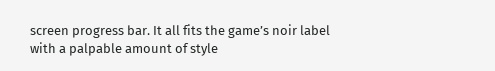screen progress bar. It all fits the game’s noir label with a palpable amount of style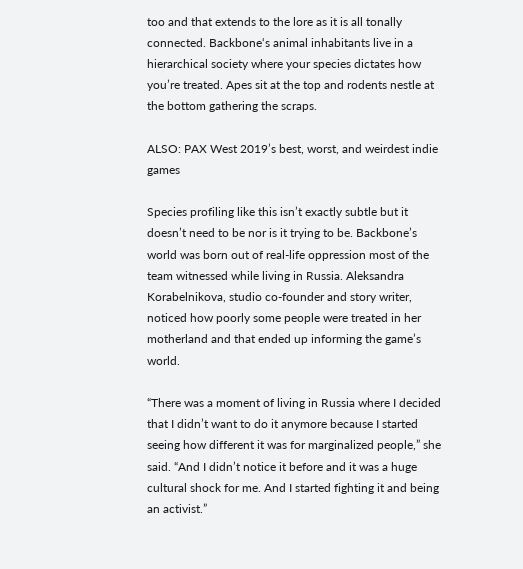too and that extends to the lore as it is all tonally connected. Backbone‘s animal inhabitants live in a hierarchical society where your species dictates how you’re treated. Apes sit at the top and rodents nestle at the bottom gathering the scraps.

ALSO: PAX West 2019’s best, worst, and weirdest indie games

Species profiling like this isn’t exactly subtle but it doesn’t need to be nor is it trying to be. Backbone’s world was born out of real-life oppression most of the team witnessed while living in Russia. Aleksandra Korabelnikova, studio co-founder and story writer, noticed how poorly some people were treated in her motherland and that ended up informing the game’s world.

“There was a moment of living in Russia where I decided that I didn’t want to do it anymore because I started seeing how different it was for marginalized people,” she said. “And I didn’t notice it before and it was a huge cultural shock for me. And I started fighting it and being an activist.”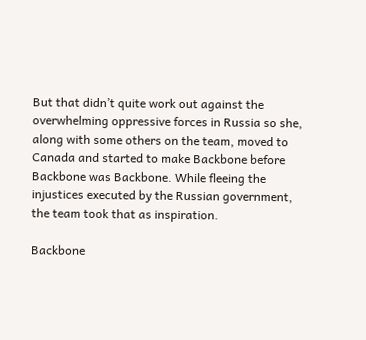But that didn’t quite work out against the overwhelming oppressive forces in Russia so she, along with some others on the team, moved to Canada and started to make Backbone before Backbone was Backbone. While fleeing the injustices executed by the Russian government, the team took that as inspiration.

Backbone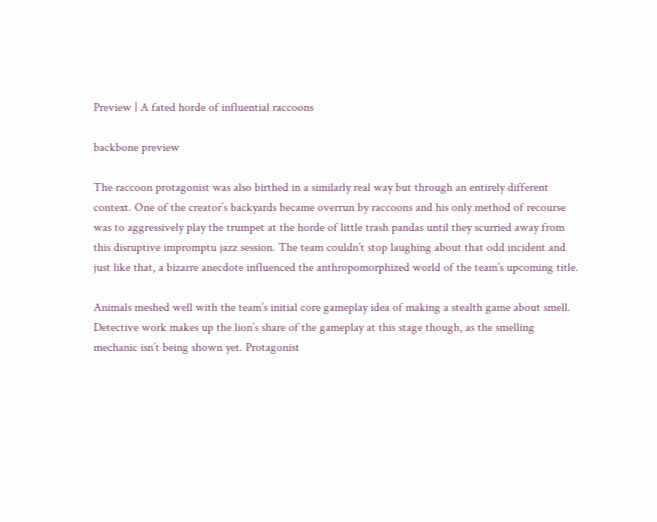Preview | A fated horde of influential raccoons

backbone preview

The raccoon protagonist was also birthed in a similarly real way but through an entirely different context. One of the creator’s backyards became overrun by raccoons and his only method of recourse was to aggressively play the trumpet at the horde of little trash pandas until they scurried away from this disruptive impromptu jazz session. The team couldn’t stop laughing about that odd incident and just like that, a bizarre anecdote influenced the anthropomorphized world of the team’s upcoming title.

Animals meshed well with the team’s initial core gameplay idea of making a stealth game about smell. Detective work makes up the lion’s share of the gameplay at this stage though, as the smelling mechanic isn’t being shown yet. Protagonist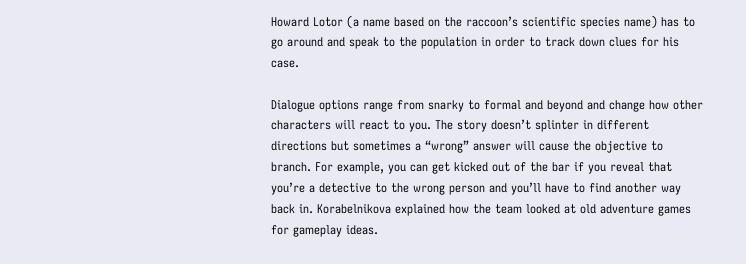Howard Lotor (a name based on the raccoon’s scientific species name) has to go around and speak to the population in order to track down clues for his case.

Dialogue options range from snarky to formal and beyond and change how other characters will react to you. The story doesn’t splinter in different directions but sometimes a “wrong” answer will cause the objective to branch. For example, you can get kicked out of the bar if you reveal that you’re a detective to the wrong person and you’ll have to find another way back in. Korabelnikova explained how the team looked at old adventure games for gameplay ideas.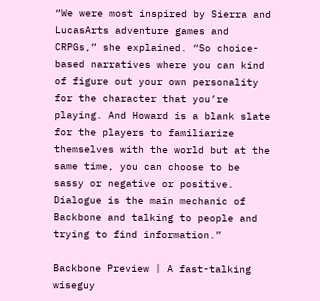“We were most inspired by Sierra and LucasArts adventure games and CRPGs,” she explained. “So choice-based narratives where you can kind of figure out your own personality for the character that you’re playing. And Howard is a blank slate for the players to familiarize themselves with the world but at the same time, you can choose to be sassy or negative or positive. Dialogue is the main mechanic of Backbone and talking to people and trying to find information.”

Backbone Preview | A fast-talking wiseguy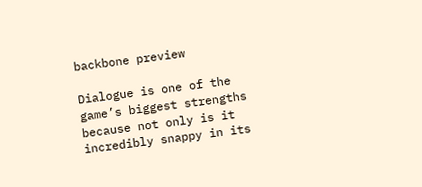backbone preview

Dialogue is one of the game’s biggest strengths because not only is it incredibly snappy in its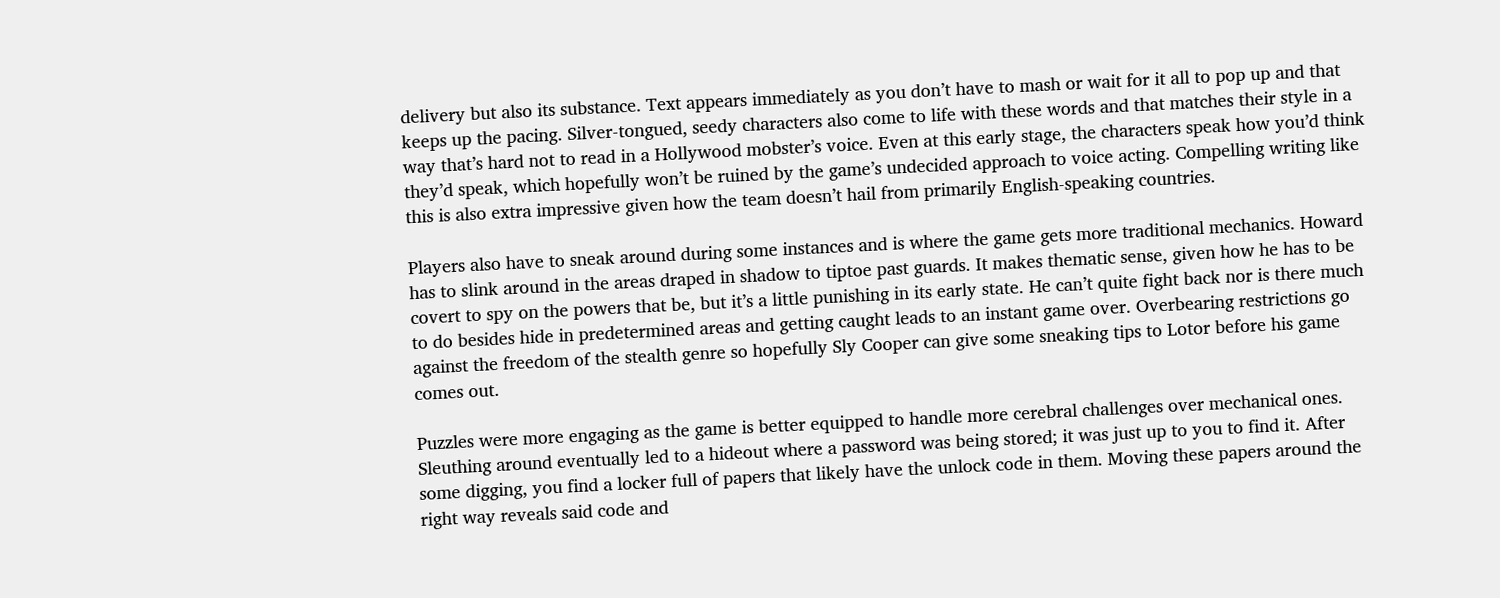delivery but also its substance. Text appears immediately as you don’t have to mash or wait for it all to pop up and that keeps up the pacing. Silver-tongued, seedy characters also come to life with these words and that matches their style in a way that’s hard not to read in a Hollywood mobster’s voice. Even at this early stage, the characters speak how you’d think they’d speak, which hopefully won’t be ruined by the game’s undecided approach to voice acting. Compelling writing like this is also extra impressive given how the team doesn’t hail from primarily English-speaking countries.

Players also have to sneak around during some instances and is where the game gets more traditional mechanics. Howard has to slink around in the areas draped in shadow to tiptoe past guards. It makes thematic sense, given how he has to be covert to spy on the powers that be, but it’s a little punishing in its early state. He can’t quite fight back nor is there much to do besides hide in predetermined areas and getting caught leads to an instant game over. Overbearing restrictions go against the freedom of the stealth genre so hopefully Sly Cooper can give some sneaking tips to Lotor before his game comes out.

Puzzles were more engaging as the game is better equipped to handle more cerebral challenges over mechanical ones. Sleuthing around eventually led to a hideout where a password was being stored; it was just up to you to find it. After some digging, you find a locker full of papers that likely have the unlock code in them. Moving these papers around the right way reveals said code and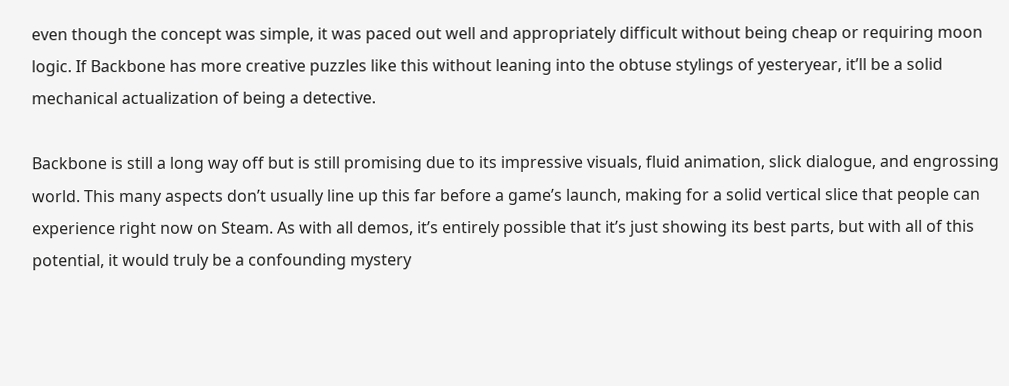even though the concept was simple, it was paced out well and appropriately difficult without being cheap or requiring moon logic. If Backbone has more creative puzzles like this without leaning into the obtuse stylings of yesteryear, it’ll be a solid mechanical actualization of being a detective.

Backbone is still a long way off but is still promising due to its impressive visuals, fluid animation, slick dialogue, and engrossing world. This many aspects don’t usually line up this far before a game’s launch, making for a solid vertical slice that people can experience right now on Steam. As with all demos, it’s entirely possible that it’s just showing its best parts, but with all of this potential, it would truly be a confounding mystery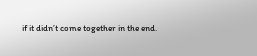if it didn’t come together in the end.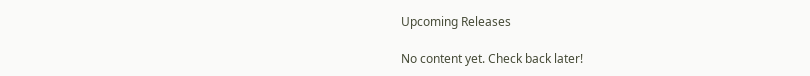Upcoming Releases

No content yet. Check back later!